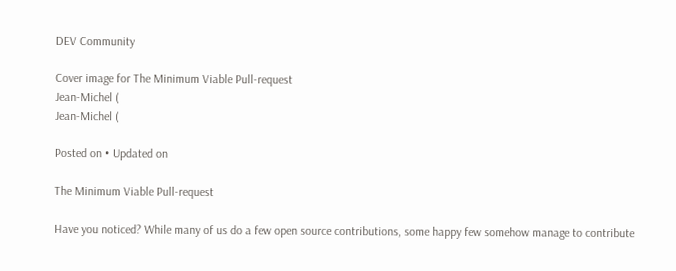DEV Community

Cover image for The Minimum Viable Pull-request
Jean-Michel (
Jean-Michel (

Posted on • Updated on

The Minimum Viable Pull-request

Have you noticed? While many of us do a few open source contributions, some happy few somehow manage to contribute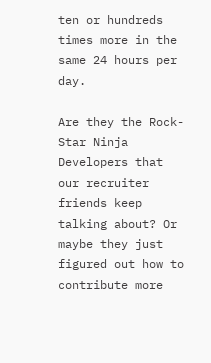ten or hundreds times more in the same 24 hours per day.

Are they the Rock-Star Ninja Developers that our recruiter friends keep talking about? Or maybe they just figured out how to contribute more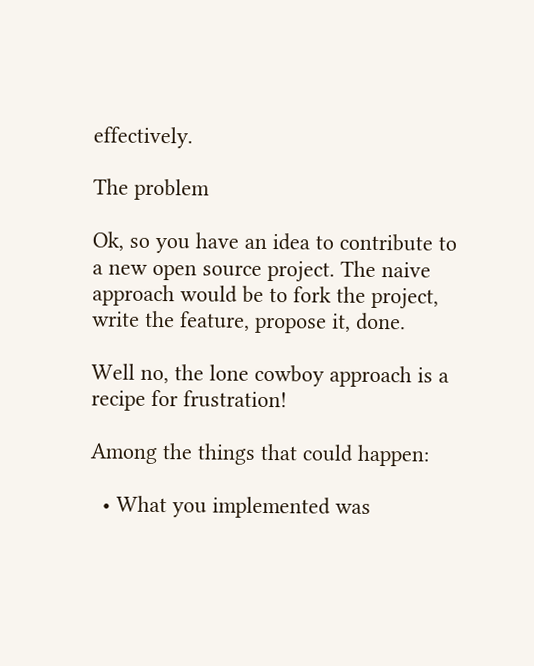effectively.

The problem

Ok, so you have an idea to contribute to a new open source project. The naive approach would be to fork the project, write the feature, propose it, done.

Well no, the lone cowboy approach is a recipe for frustration!

Among the things that could happen:

  • What you implemented was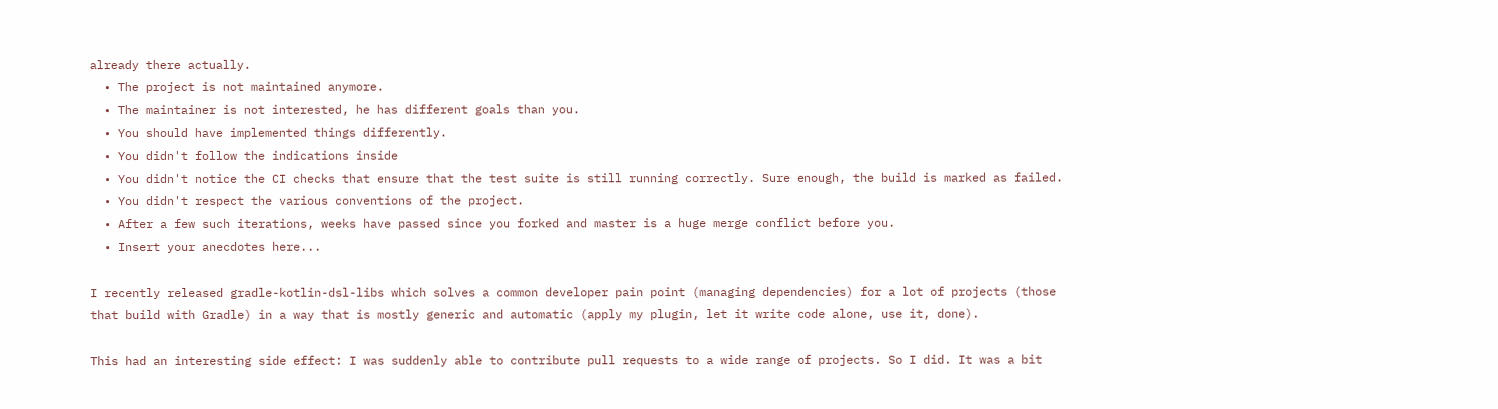already there actually.
  • The project is not maintained anymore.
  • The maintainer is not interested, he has different goals than you.
  • You should have implemented things differently.
  • You didn't follow the indications inside
  • You didn't notice the CI checks that ensure that the test suite is still running correctly. Sure enough, the build is marked as failed.
  • You didn't respect the various conventions of the project.
  • After a few such iterations, weeks have passed since you forked and master is a huge merge conflict before you.
  • Insert your anecdotes here...

I recently released gradle-kotlin-dsl-libs which solves a common developer pain point (managing dependencies) for a lot of projects (those that build with Gradle) in a way that is mostly generic and automatic (apply my plugin, let it write code alone, use it, done).

This had an interesting side effect: I was suddenly able to contribute pull requests to a wide range of projects. So I did. It was a bit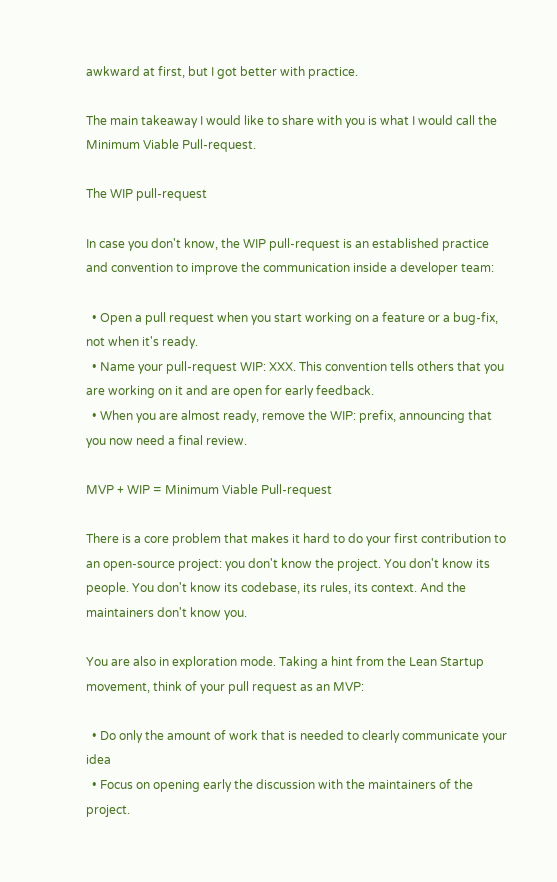awkward at first, but I got better with practice.

The main takeaway I would like to share with you is what I would call the Minimum Viable Pull-request.

The WIP pull-request

In case you don't know, the WIP pull-request is an established practice and convention to improve the communication inside a developer team:

  • Open a pull request when you start working on a feature or a bug-fix, not when it's ready.
  • Name your pull-request WIP: XXX. This convention tells others that you are working on it and are open for early feedback.
  • When you are almost ready, remove the WIP: prefix, announcing that you now need a final review.

MVP + WIP = Minimum Viable Pull-request

There is a core problem that makes it hard to do your first contribution to an open-source project: you don't know the project. You don't know its people. You don't know its codebase, its rules, its context. And the maintainers don't know you.

You are also in exploration mode. Taking a hint from the Lean Startup movement, think of your pull request as an MVP:

  • Do only the amount of work that is needed to clearly communicate your idea
  • Focus on opening early the discussion with the maintainers of the project.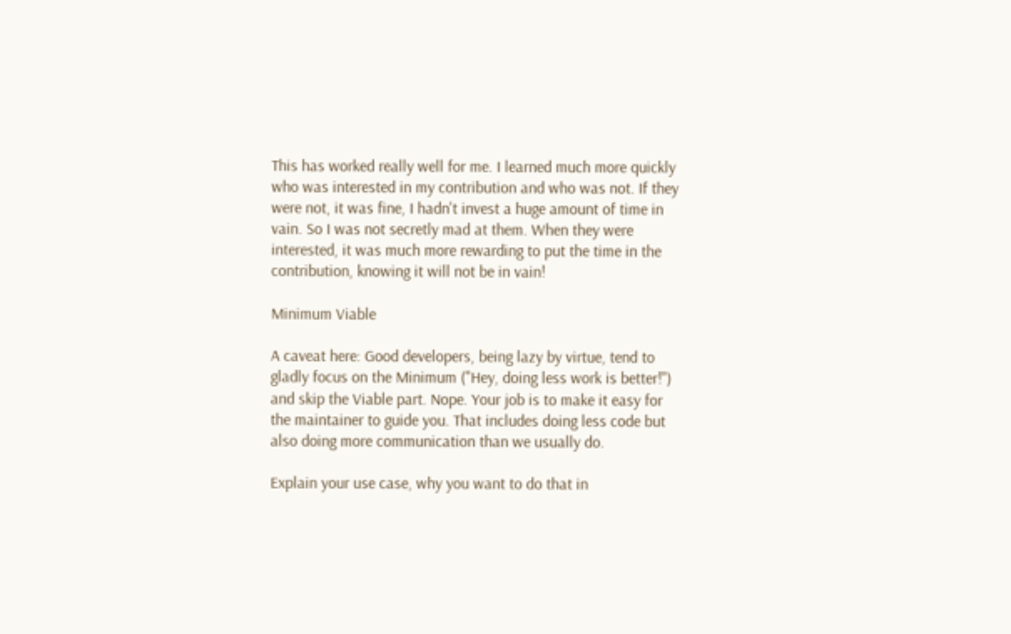This has worked really well for me. I learned much more quickly who was interested in my contribution and who was not. If they were not, it was fine, I hadn't invest a huge amount of time in vain. So I was not secretly mad at them. When they were interested, it was much more rewarding to put the time in the contribution, knowing it will not be in vain!

Minimum Viable

A caveat here: Good developers, being lazy by virtue, tend to gladly focus on the Minimum ("Hey, doing less work is better!") and skip the Viable part. Nope. Your job is to make it easy for the maintainer to guide you. That includes doing less code but also doing more communication than we usually do.

Explain your use case, why you want to do that in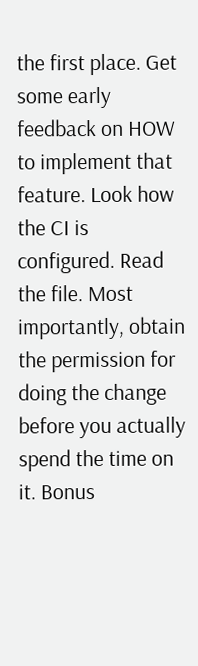the first place. Get some early feedback on HOW to implement that feature. Look how the CI is configured. Read the file. Most importantly, obtain the permission for doing the change before you actually spend the time on it. Bonus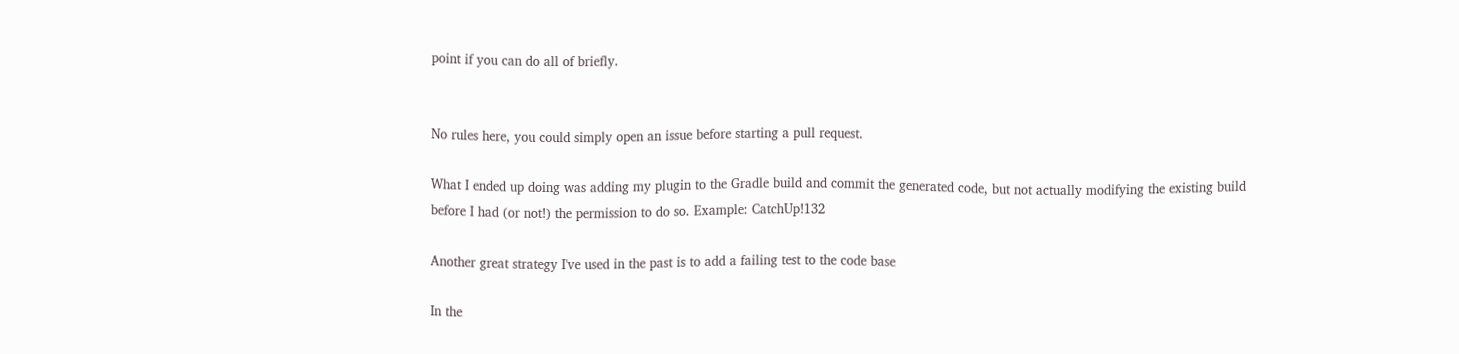point if you can do all of briefly.


No rules here, you could simply open an issue before starting a pull request.

What I ended up doing was adding my plugin to the Gradle build and commit the generated code, but not actually modifying the existing build before I had (or not!) the permission to do so. Example: CatchUp!132

Another great strategy I've used in the past is to add a failing test to the code base

In the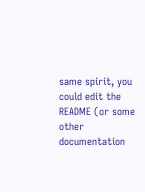same spirit, you could edit the README (or some other documentation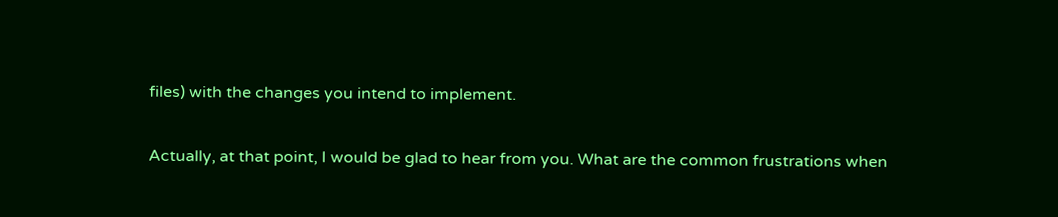files) with the changes you intend to implement.

Actually, at that point, I would be glad to hear from you. What are the common frustrations when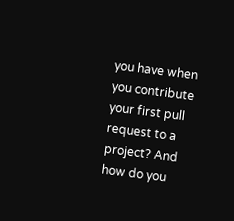you have when you contribute your first pull request to a project? And how do you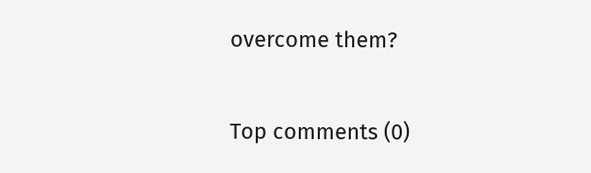overcome them?

Top comments (0)